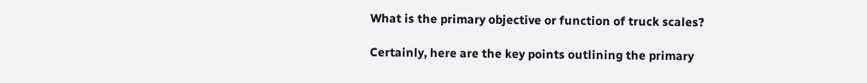What is the primary objective or function of truck scales?

Certainly, here are the key points outlining the primary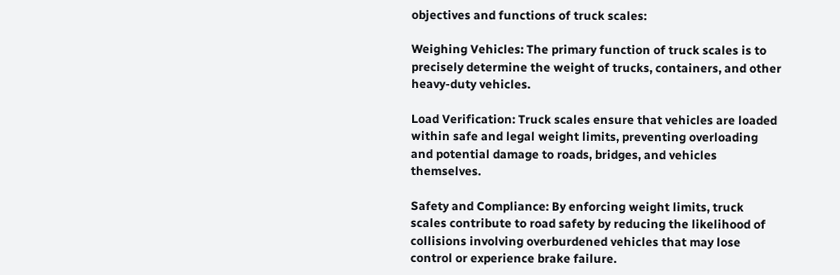objectives and functions of truck scales:

Weighing Vehicles: The primary function of truck scales is to precisely determine the weight of trucks, containers, and other heavy-duty vehicles.

Load Verification: Truck scales ensure that vehicles are loaded within safe and legal weight limits, preventing overloading and potential damage to roads, bridges, and vehicles themselves.

Safety and Compliance: By enforcing weight limits, truck scales contribute to road safety by reducing the likelihood of collisions involving overburdened vehicles that may lose control or experience brake failure.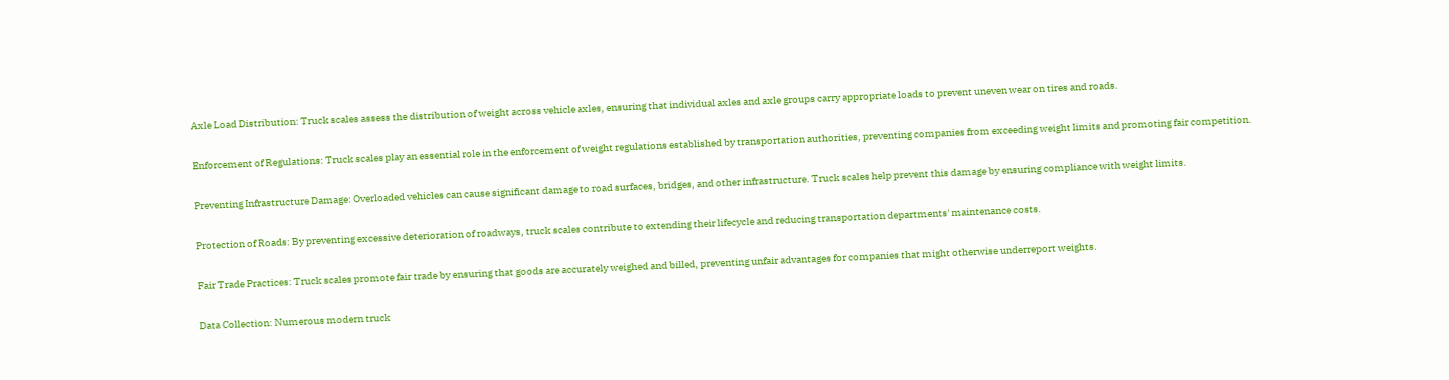Axle Load Distribution: Truck scales assess the distribution of weight across vehicle axles, ensuring that individual axles and axle groups carry appropriate loads to prevent uneven wear on tires and roads.

Enforcement of Regulations: Truck scales play an essential role in the enforcement of weight regulations established by transportation authorities, preventing companies from exceeding weight limits and promoting fair competition.

Preventing Infrastructure Damage: Overloaded vehicles can cause significant damage to road surfaces, bridges, and other infrastructure. Truck scales help prevent this damage by ensuring compliance with weight limits.

Protection of Roads: By preventing excessive deterioration of roadways, truck scales contribute to extending their lifecycle and reducing transportation departments' maintenance costs.

Fair Trade Practices: Truck scales promote fair trade by ensuring that goods are accurately weighed and billed, preventing unfair advantages for companies that might otherwise underreport weights.

Data Collection: Numerous modern truck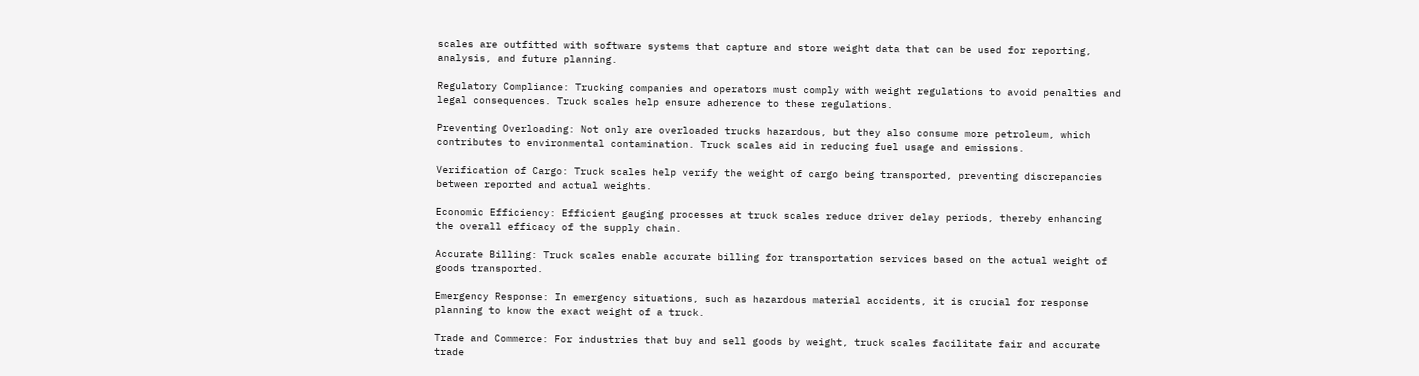scales are outfitted with software systems that capture and store weight data that can be used for reporting, analysis, and future planning.

Regulatory Compliance: Trucking companies and operators must comply with weight regulations to avoid penalties and legal consequences. Truck scales help ensure adherence to these regulations.

Preventing Overloading: Not only are overloaded trucks hazardous, but they also consume more petroleum, which contributes to environmental contamination. Truck scales aid in reducing fuel usage and emissions.

Verification of Cargo: Truck scales help verify the weight of cargo being transported, preventing discrepancies between reported and actual weights.

Economic Efficiency: Efficient gauging processes at truck scales reduce driver delay periods, thereby enhancing the overall efficacy of the supply chain.

Accurate Billing: Truck scales enable accurate billing for transportation services based on the actual weight of goods transported.

Emergency Response: In emergency situations, such as hazardous material accidents, it is crucial for response planning to know the exact weight of a truck.

Trade and Commerce: For industries that buy and sell goods by weight, truck scales facilitate fair and accurate trade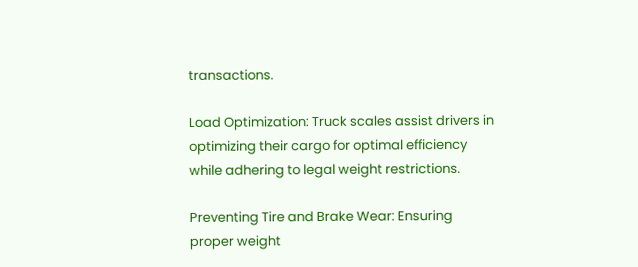transactions.

Load Optimization: Truck scales assist drivers in optimizing their cargo for optimal efficiency while adhering to legal weight restrictions.

Preventing Tire and Brake Wear: Ensuring proper weight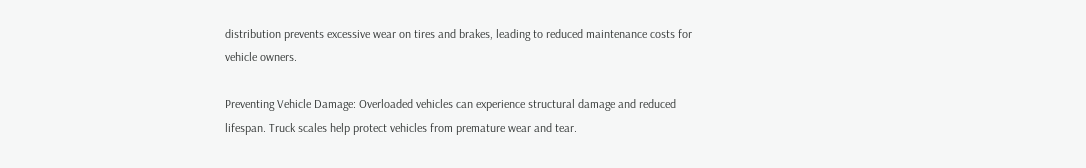distribution prevents excessive wear on tires and brakes, leading to reduced maintenance costs for vehicle owners.

Preventing Vehicle Damage: Overloaded vehicles can experience structural damage and reduced lifespan. Truck scales help protect vehicles from premature wear and tear.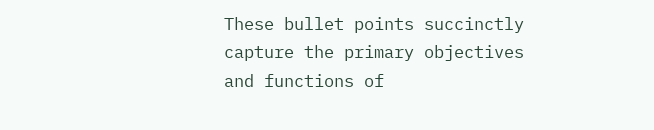These bullet points succinctly capture the primary objectives and functions of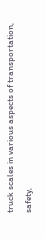truck scales in various aspects of transportation, safety,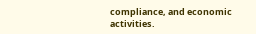compliance, and economic activities.